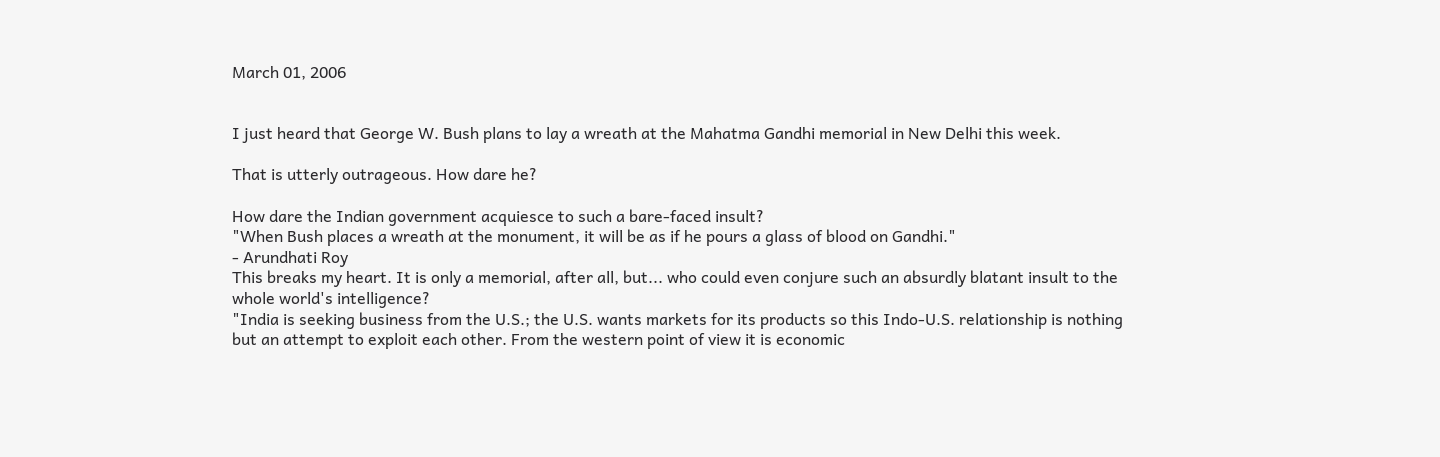March 01, 2006


I just heard that George W. Bush plans to lay a wreath at the Mahatma Gandhi memorial in New Delhi this week.

That is utterly outrageous. How dare he?

How dare the Indian government acquiesce to such a bare-faced insult?
"When Bush places a wreath at the monument, it will be as if he pours a glass of blood on Gandhi."
- Arundhati Roy
This breaks my heart. It is only a memorial, after all, but... who could even conjure such an absurdly blatant insult to the whole world's intelligence?
"India is seeking business from the U.S.; the U.S. wants markets for its products so this Indo-U.S. relationship is nothing but an attempt to exploit each other. From the western point of view it is economic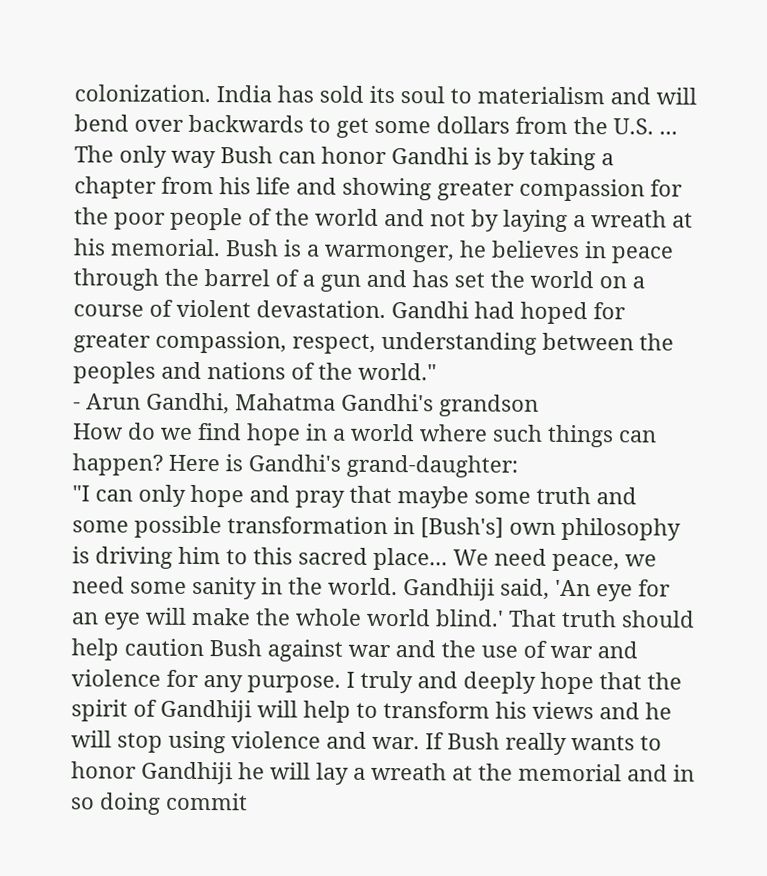colonization. India has sold its soul to materialism and will bend over backwards to get some dollars from the U.S. ... The only way Bush can honor Gandhi is by taking a chapter from his life and showing greater compassion for the poor people of the world and not by laying a wreath at his memorial. Bush is a warmonger, he believes in peace through the barrel of a gun and has set the world on a course of violent devastation. Gandhi had hoped for greater compassion, respect, understanding between the peoples and nations of the world."
- Arun Gandhi, Mahatma Gandhi's grandson
How do we find hope in a world where such things can happen? Here is Gandhi's grand-daughter:
"I can only hope and pray that maybe some truth and some possible transformation in [Bush's] own philosophy is driving him to this sacred place... We need peace, we need some sanity in the world. Gandhiji said, 'An eye for an eye will make the whole world blind.' That truth should help caution Bush against war and the use of war and violence for any purpose. I truly and deeply hope that the spirit of Gandhiji will help to transform his views and he will stop using violence and war. If Bush really wants to honor Gandhiji he will lay a wreath at the memorial and in so doing commit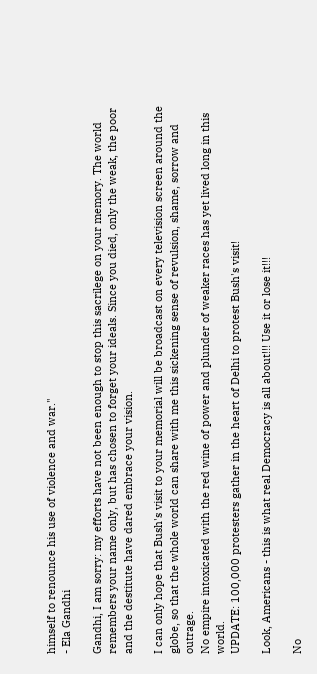himself to renounce his use of violence and war."
- Ela Gandhi

Gandhi, I am sorry: my efforts have not been enough to stop this sacrilege on your memory. The world remembers your name only, but has chosen to forget your ideals. Since you died, only the weak, the poor and the destitute have dared embrace your vision.

I can only hope that Bush's visit to your memorial will be broadcast on every television screen around the globe, so that the whole world can share with me this sickening sense of revulsion, shame, sorrow and outrage.
No empire intoxicated with the red wine of power and plunder of weaker races has yet lived long in this world.
UPDATE: 100,000 protesters gather in the heart of Delhi to protest Bush's visit!

Look, Americans - this is what real Democracy is all about!!! Use it or lose it!!!

No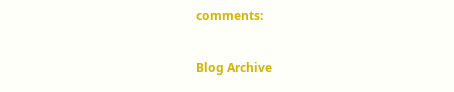comments:


Blog Archive